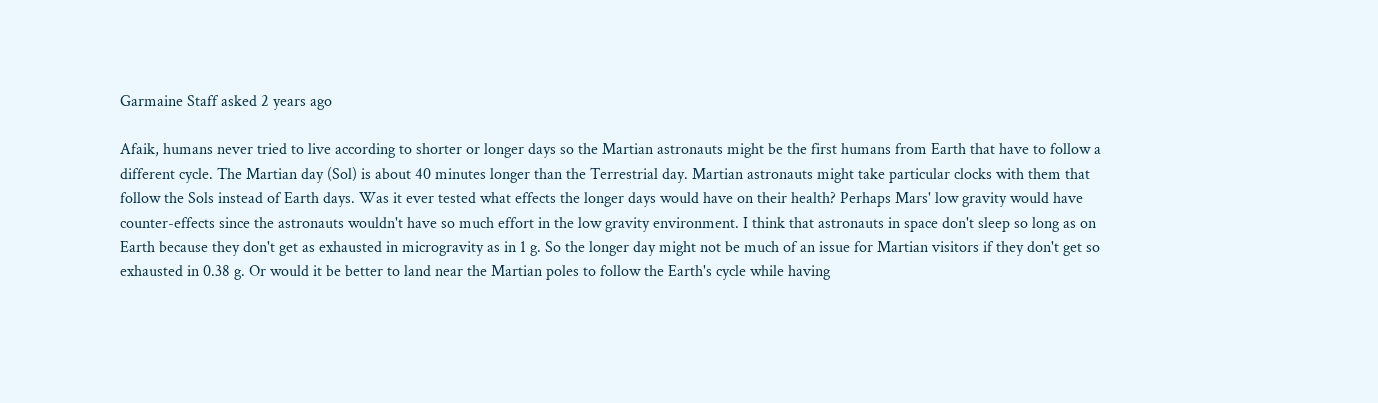Garmaine Staff asked 2 years ago

Afaik, humans never tried to live according to shorter or longer days so the Martian astronauts might be the first humans from Earth that have to follow a different cycle. The Martian day (Sol) is about 40 minutes longer than the Terrestrial day. Martian astronauts might take particular clocks with them that follow the Sols instead of Earth days. Was it ever tested what effects the longer days would have on their health? Perhaps Mars' low gravity would have counter-effects since the astronauts wouldn't have so much effort in the low gravity environment. I think that astronauts in space don't sleep so long as on Earth because they don't get as exhausted in microgravity as in 1 g. So the longer day might not be much of an issue for Martian visitors if they don't get so exhausted in 0.38 g. Or would it be better to land near the Martian poles to follow the Earth's cycle while having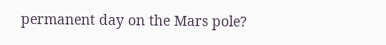permanent day on the Mars pole?